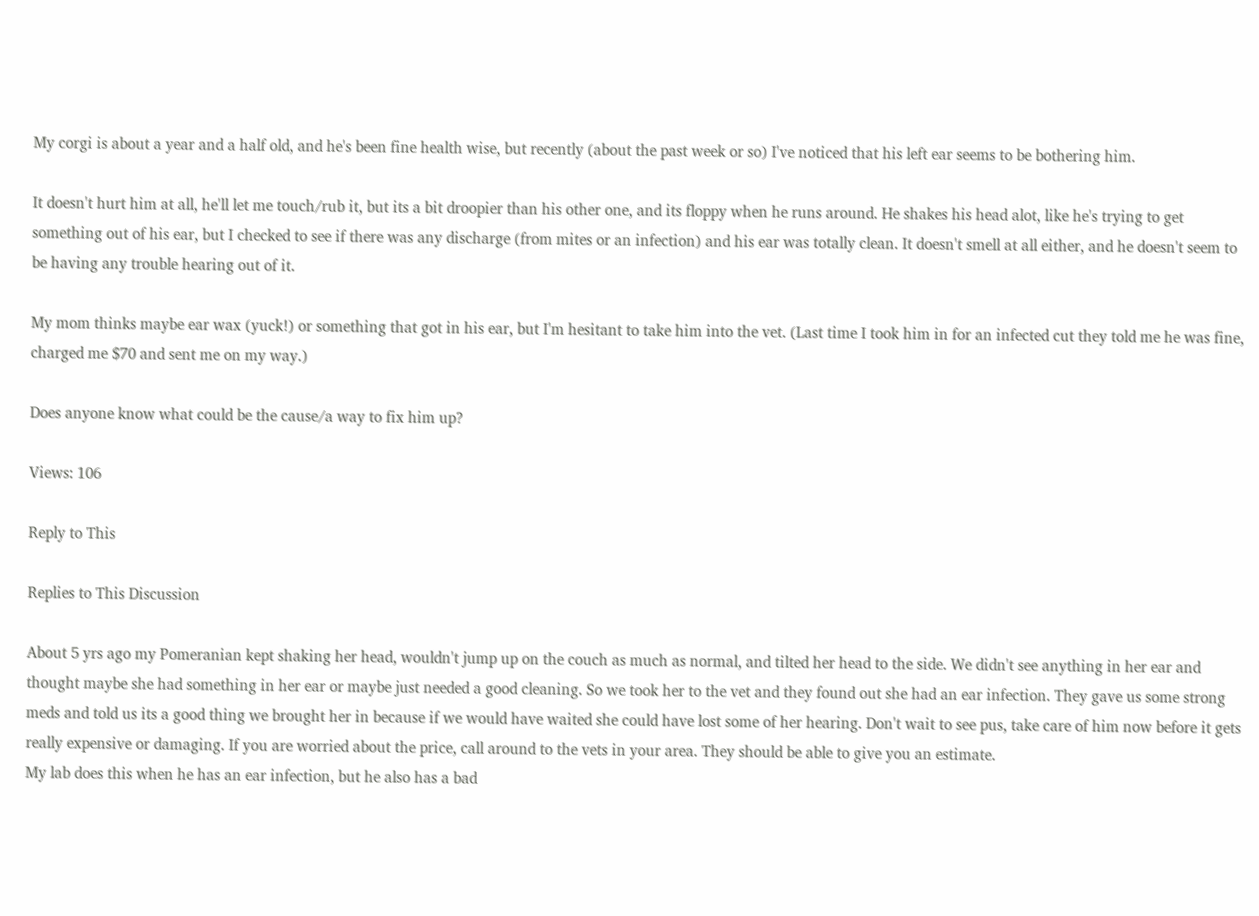My corgi is about a year and a half old, and he's been fine health wise, but recently (about the past week or so) I've noticed that his left ear seems to be bothering him.

It doesn't hurt him at all, he'll let me touch/rub it, but its a bit droopier than his other one, and its floppy when he runs around. He shakes his head alot, like he's trying to get something out of his ear, but I checked to see if there was any discharge (from mites or an infection) and his ear was totally clean. It doesn't smell at all either, and he doesn't seem to be having any trouble hearing out of it.

My mom thinks maybe ear wax (yuck!) or something that got in his ear, but I'm hesitant to take him into the vet. (Last time I took him in for an infected cut they told me he was fine, charged me $70 and sent me on my way.)

Does anyone know what could be the cause/a way to fix him up?

Views: 106

Reply to This

Replies to This Discussion

About 5 yrs ago my Pomeranian kept shaking her head, wouldn't jump up on the couch as much as normal, and tilted her head to the side. We didn't see anything in her ear and thought maybe she had something in her ear or maybe just needed a good cleaning. So we took her to the vet and they found out she had an ear infection. They gave us some strong meds and told us its a good thing we brought her in because if we would have waited she could have lost some of her hearing. Don't wait to see pus, take care of him now before it gets really expensive or damaging. If you are worried about the price, call around to the vets in your area. They should be able to give you an estimate.
My lab does this when he has an ear infection, but he also has a bad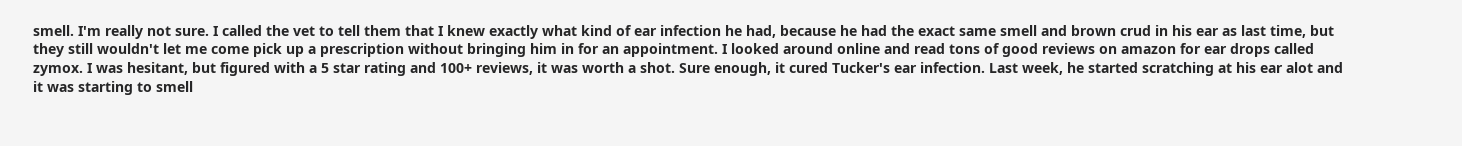smell. I'm really not sure. I called the vet to tell them that I knew exactly what kind of ear infection he had, because he had the exact same smell and brown crud in his ear as last time, but they still wouldn't let me come pick up a prescription without bringing him in for an appointment. I looked around online and read tons of good reviews on amazon for ear drops called zymox. I was hesitant, but figured with a 5 star rating and 100+ reviews, it was worth a shot. Sure enough, it cured Tucker's ear infection. Last week, he started scratching at his ear alot and it was starting to smell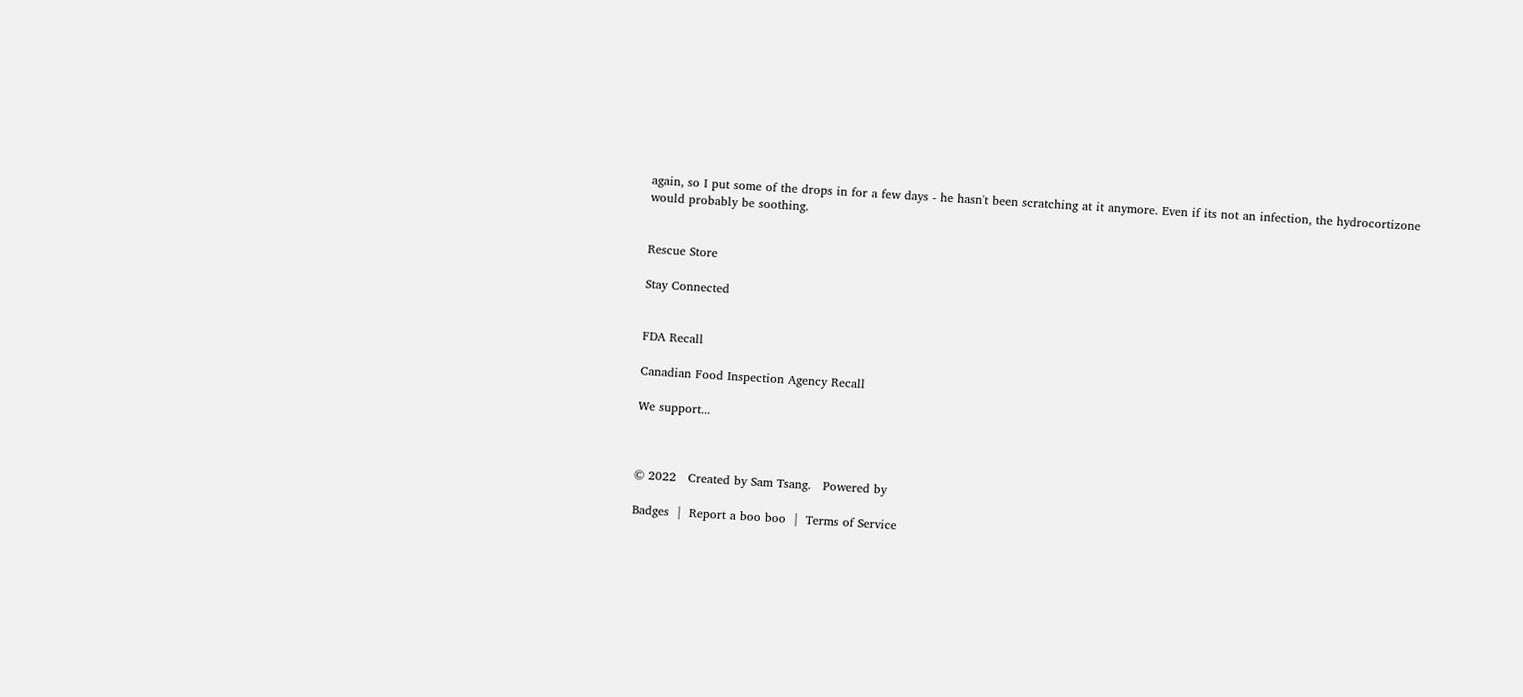again, so I put some of the drops in for a few days - he hasn't been scratching at it anymore. Even if its not an infection, the hydrocortizone would probably be soothing.


Rescue Store

Stay Connected


FDA Recall

Canadian Food Inspection Agency Recall

We support...



© 2022   Created by Sam Tsang.   Powered by

Badges  |  Report a boo boo  |  Terms of Service